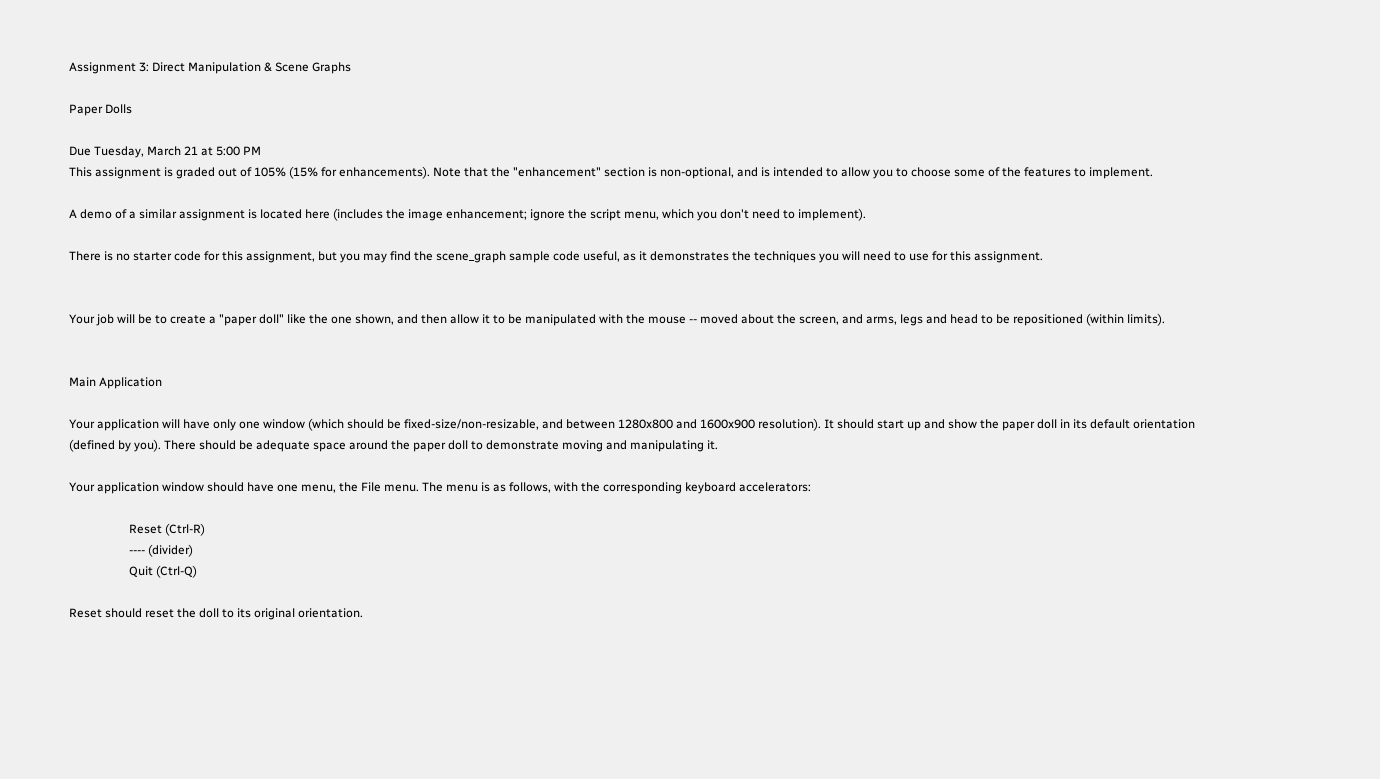Assignment 3: Direct Manipulation & Scene Graphs

Paper Dolls

Due Tuesday, March 21 at 5:00 PM
This assignment is graded out of 105% (15% for enhancements). Note that the "enhancement" section is non-optional, and is intended to allow you to choose some of the features to implement.

A demo of a similar assignment is located here (includes the image enhancement; ignore the script menu, which you don't need to implement).

There is no starter code for this assignment, but you may find the scene_graph sample code useful, as it demonstrates the techniques you will need to use for this assignment.


Your job will be to create a "paper doll" like the one shown, and then allow it to be manipulated with the mouse -- moved about the screen, and arms, legs and head to be repositioned (within limits).


Main Application

Your application will have only one window (which should be fixed-size/non-resizable, and between 1280x800 and 1600x900 resolution). It should start up and show the paper doll in its default orientation (defined by you). There should be adequate space around the paper doll to demonstrate moving and manipulating it.

Your application window should have one menu, the File menu. The menu is as follows, with the corresponding keyboard accelerators:

                    Reset (Ctrl-R)
                    ---- (divider)
                    Quit (Ctrl-Q)

Reset should reset the doll to its original orientation.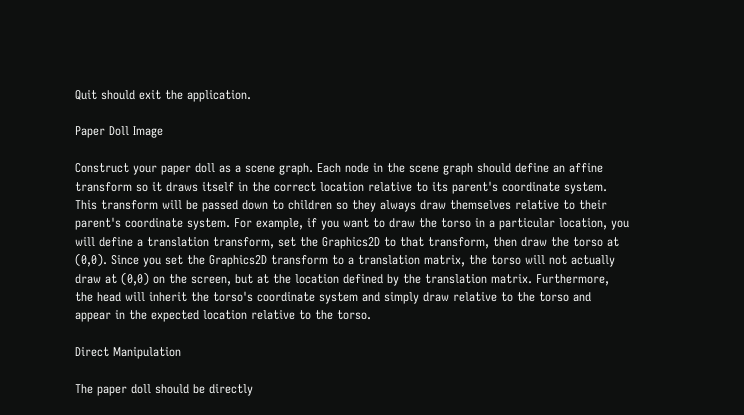Quit should exit the application.

Paper Doll Image

Construct your paper doll as a scene graph. Each node in the scene graph should define an affine transform so it draws itself in the correct location relative to its parent's coordinate system. This transform will be passed down to children so they always draw themselves relative to their parent's coordinate system. For example, if you want to draw the torso in a particular location, you will define a translation transform, set the Graphics2D to that transform, then draw the torso at (0,0). Since you set the Graphics2D transform to a translation matrix, the torso will not actually draw at (0,0) on the screen, but at the location defined by the translation matrix. Furthermore, the head will inherit the torso's coordinate system and simply draw relative to the torso and appear in the expected location relative to the torso.

Direct Manipulation

The paper doll should be directly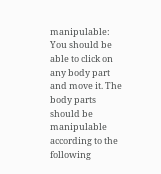manipulable: You should be able to click on any body part and move it. The body parts should be manipulable according to the following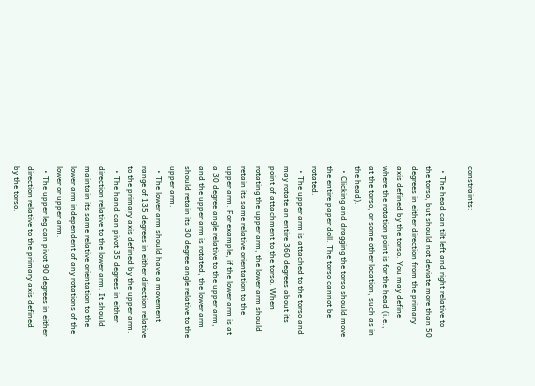constraints:

  • The head can tilt left and right relative to the torso, but should not deviate more than 50 degrees in either direction from the primary axis defined by the torso. You may define where the rotation point is for the head (i.e., at the torso, or some other location, such as in the head).
  • Clicking and dragging the torso should move the entire paper doll. The torso cannot be rotated.
  • The upper arm is attached to the torso and may rotate an entire 360 degrees about its point of attachment to the torso. When rotating the upper arm, the lower arm should retain its same relative orientation to the upper arm. For example, if the lower arm is at a 30 degree angle relative to the upper arm, and the upper arm is rotated, the lower arm should retain its 30 degree angle relative to the upper arm.
  • The lower arm should have a movement range of 135 degrees in either direction relative to the primary axis defined by the upper arm.
  • The hand can pivot 35 degrees in either direction relative to the lower arm. It should maintain its same relative orientation to the lower arm independent of any rotations of the lower or upper arm.
  • The upper leg can pivot 90 degrees in either direction relative to the primary axis defined by the torso.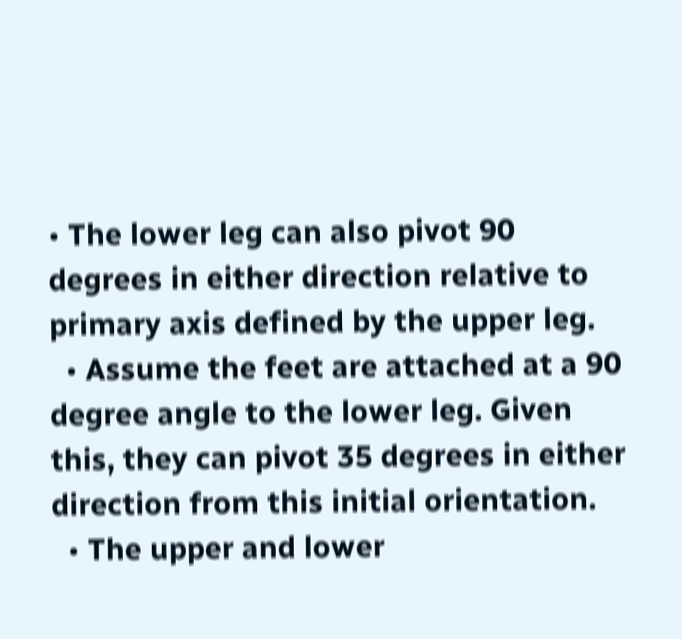• The lower leg can also pivot 90 degrees in either direction relative to primary axis defined by the upper leg.
  • Assume the feet are attached at a 90 degree angle to the lower leg. Given this, they can pivot 35 degrees in either direction from this initial orientation.
  • The upper and lower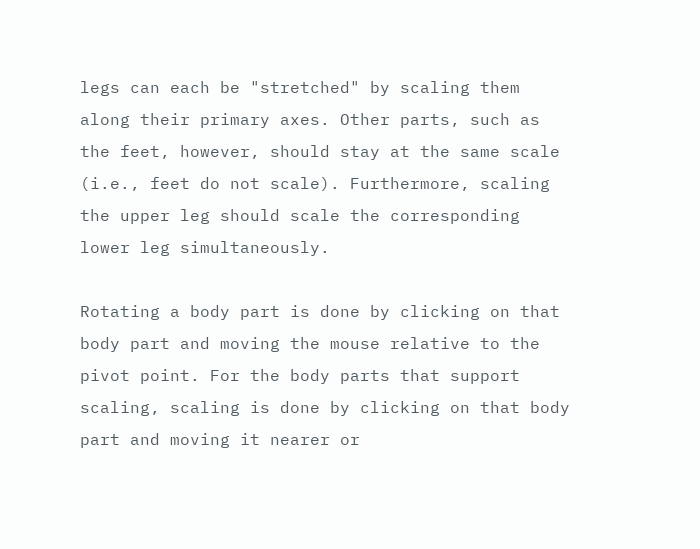legs can each be "stretched" by scaling them along their primary axes. Other parts, such as the feet, however, should stay at the same scale (i.e., feet do not scale). Furthermore, scaling the upper leg should scale the corresponding lower leg simultaneously.

Rotating a body part is done by clicking on that body part and moving the mouse relative to the pivot point. For the body parts that support scaling, scaling is done by clicking on that body part and moving it nearer or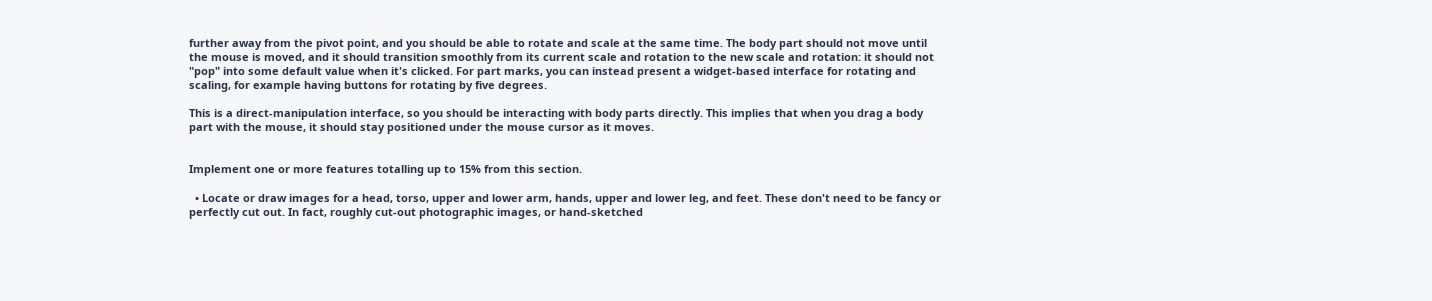further away from the pivot point, and you should be able to rotate and scale at the same time. The body part should not move until the mouse is moved, and it should transition smoothly from its current scale and rotation to the new scale and rotation: it should not "pop" into some default value when it's clicked. For part marks, you can instead present a widget-based interface for rotating and scaling, for example having buttons for rotating by five degrees.

This is a direct-manipulation interface, so you should be interacting with body parts directly. This implies that when you drag a body part with the mouse, it should stay positioned under the mouse cursor as it moves.


Implement one or more features totalling up to 15% from this section.

  • Locate or draw images for a head, torso, upper and lower arm, hands, upper and lower leg, and feet. These don't need to be fancy or perfectly cut out. In fact, roughly cut-out photographic images, or hand-sketched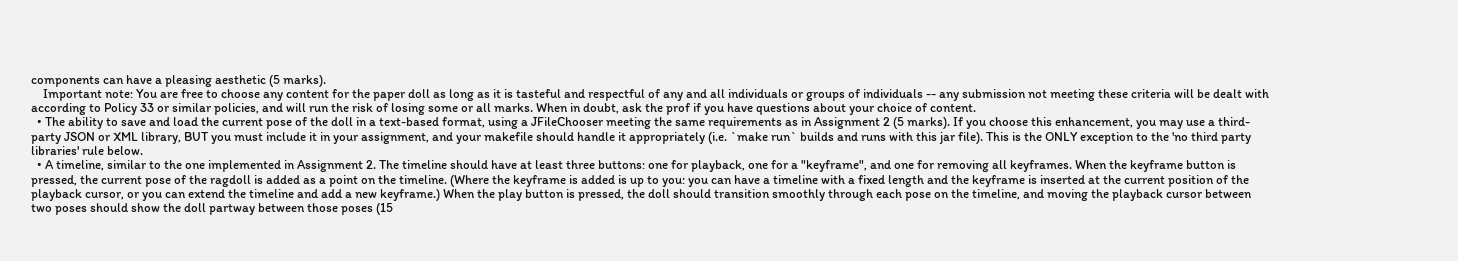components can have a pleasing aesthetic (5 marks).
    Important note: You are free to choose any content for the paper doll as long as it is tasteful and respectful of any and all individuals or groups of individuals -- any submission not meeting these criteria will be dealt with according to Policy 33 or similar policies, and will run the risk of losing some or all marks. When in doubt, ask the prof if you have questions about your choice of content.
  • The ability to save and load the current pose of the doll in a text-based format, using a JFileChooser meeting the same requirements as in Assignment 2 (5 marks). If you choose this enhancement, you may use a third-party JSON or XML library, BUT you must include it in your assignment, and your makefile should handle it appropriately (i.e. `make run` builds and runs with this jar file). This is the ONLY exception to the 'no third party libraries' rule below.
  • A timeline, similar to the one implemented in Assignment 2. The timeline should have at least three buttons: one for playback, one for a "keyframe", and one for removing all keyframes. When the keyframe button is pressed, the current pose of the ragdoll is added as a point on the timeline. (Where the keyframe is added is up to you: you can have a timeline with a fixed length and the keyframe is inserted at the current position of the playback cursor, or you can extend the timeline and add a new keyframe.) When the play button is pressed, the doll should transition smoothly through each pose on the timeline, and moving the playback cursor between two poses should show the doll partway between those poses (15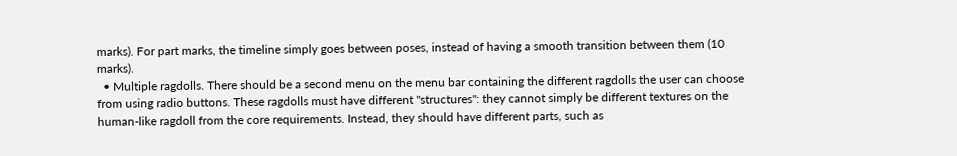marks). For part marks, the timeline simply goes between poses, instead of having a smooth transition between them (10 marks).
  • Multiple ragdolls. There should be a second menu on the menu bar containing the different ragdolls the user can choose from using radio buttons. These ragdolls must have different "structures": they cannot simply be different textures on the human-like ragdoll from the core requirements. Instead, they should have different parts, such as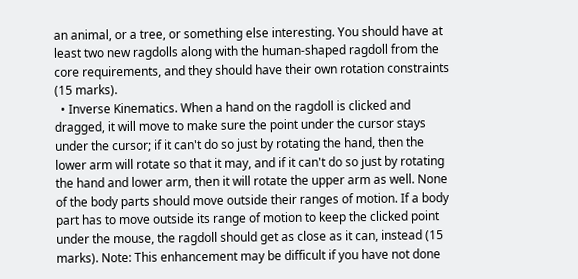an animal, or a tree, or something else interesting. You should have at least two new ragdolls along with the human-shaped ragdoll from the core requirements, and they should have their own rotation constraints (15 marks).
  • Inverse Kinematics. When a hand on the ragdoll is clicked and dragged, it will move to make sure the point under the cursor stays under the cursor; if it can't do so just by rotating the hand, then the lower arm will rotate so that it may, and if it can't do so just by rotating the hand and lower arm, then it will rotate the upper arm as well. None of the body parts should move outside their ranges of motion. If a body part has to move outside its range of motion to keep the clicked point under the mouse, the ragdoll should get as close as it can, instead (15 marks). Note: This enhancement may be difficult if you have not done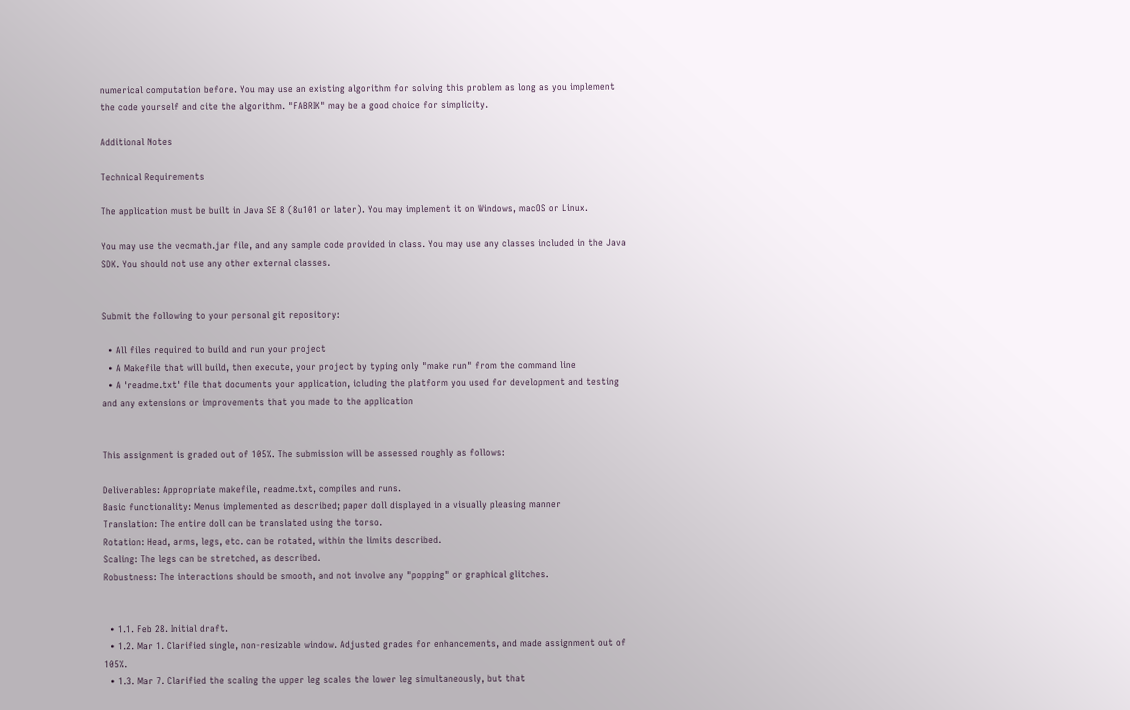numerical computation before. You may use an existing algorithm for solving this problem as long as you implement the code yourself and cite the algorithm. "FABRIK" may be a good choice for simplicity.

Additional Notes

Technical Requirements

The application must be built in Java SE 8 (8u101 or later). You may implement it on Windows, macOS or Linux.

You may use the vecmath.jar file, and any sample code provided in class. You may use any classes included in the Java SDK. You should not use any other external classes.


Submit the following to your personal git repository:

  • All files required to build and run your project
  • A Makefile that will build, then execute, your project by typing only "make run" from the command line
  • A 'readme.txt' file that documents your application, icluding the platform you used for development and testing and any extensions or improvements that you made to the application


This assignment is graded out of 105%. The submission will be assessed roughly as follows:

Deliverables: Appropriate makefile, readme.txt, compiles and runs.
Basic functionality: Menus implemented as described; paper doll displayed in a visually pleasing manner
Translation: The entire doll can be translated using the torso.
Rotation: Head, arms, legs, etc. can be rotated, within the limits described.
Scaling: The legs can be stretched, as described.
Robustness: The interactions should be smooth, and not involve any "popping" or graphical glitches.


  • 1.1. Feb 28. Initial draft.
  • 1.2. Mar 1. Clarified single, non-resizable window. Adjusted grades for enhancements, and made assignment out of 105%.
  • 1.3. Mar 7. Clarified the scaling the upper leg scales the lower leg simultaneously, but that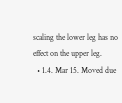scaling the lower leg has no effect on the upper leg.
  • 1.4. Mar 15. Moved due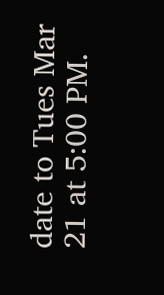date to Tues Mar 21 at 5:00 PM.